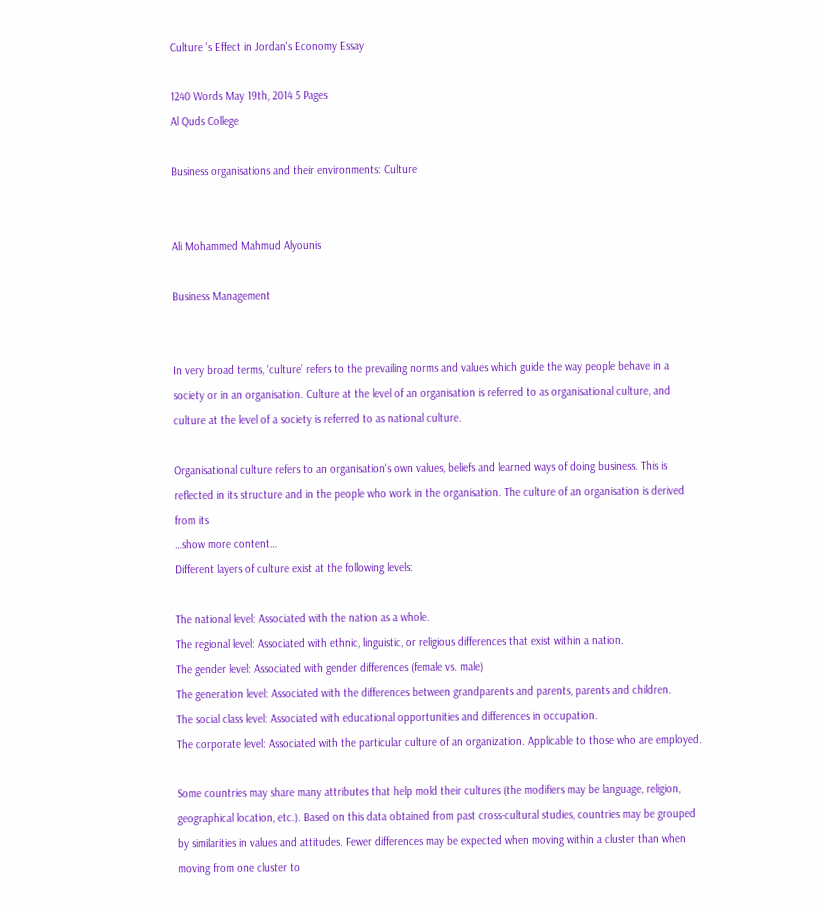Culture 's Effect in Jordan's Economy Essay

1240 Words May 19th, 2014 5 Pages
Al Quds College

Business organisations and their environments: Culture


Ali Mohammed Mahmud Alyounis

Business Management


In very broad terms, ‘culture’ refers to the prevailing norms and values which guide the way people behave in a society or in an organisation. Culture at the level of an organisation is referred to as organisational culture, and culture at the level of a society is referred to as national culture.

Organisational culture refers to an organisation's own values, beliefs and learned ways of doing business. This is reflected in its structure and in the people who work in the organisation. The culture of an organisation is derived from its
…show more content…
Different layers of culture exist at the following levels:

The national level: Associated with the nation as a whole.
The regional level: Associated with ethnic, linguistic, or religious differences that exist within a nation.
The gender level: Associated with gender differences (female vs. male)
The generation level: Associated with the differences between grandparents and parents, parents and children.
The social class level: Associated with educational opportunities and differences in occupation.
The corporate level: Associated with the particular culture of an organization. Applicable to those who are employed.

Some countries may share many attributes that help mold their cultures (the modifiers may be language, religion, geographical location, etc.). Based on this data obtained from past cross-cultural studies, countries may be grouped by similarities in values and attitudes. Fewer differences may be expected when moving within a cluster than when moving from one cluster to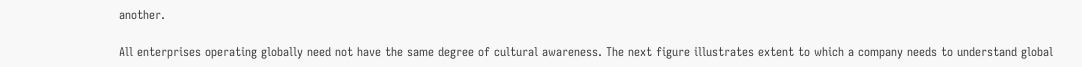another.

All enterprises operating globally need not have the same degree of cultural awareness. The next figure illustrates extent to which a company needs to understand global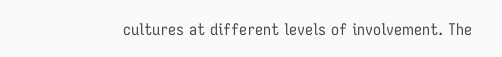cultures at different levels of involvement. The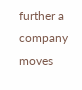further a company moves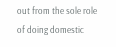out from the sole role of doing domestic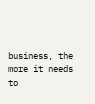business, the more it needs to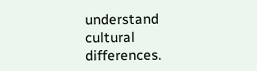understand cultural differences.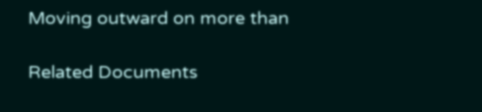Moving outward on more than

Related Documents